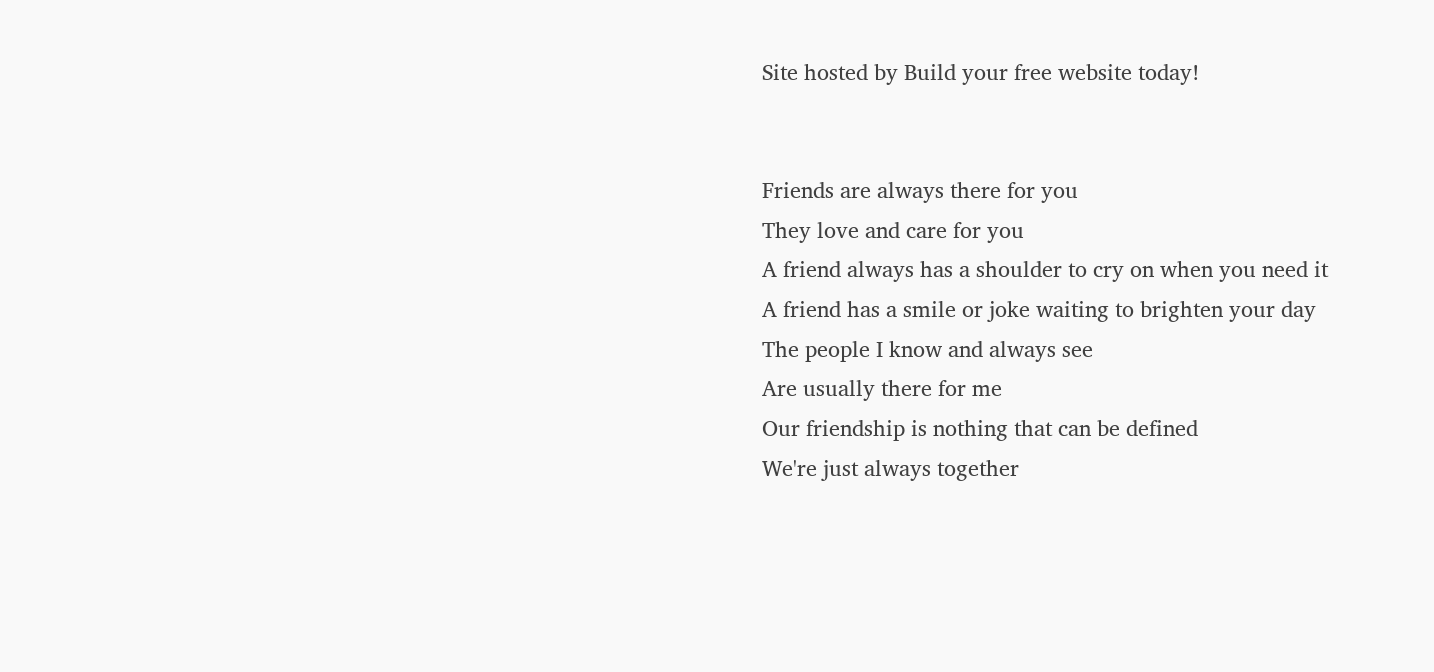Site hosted by Build your free website today!


Friends are always there for you
They love and care for you
A friend always has a shoulder to cry on when you need it
A friend has a smile or joke waiting to brighten your day
The people I know and always see
Are usually there for me
Our friendship is nothing that can be defined
We're just always together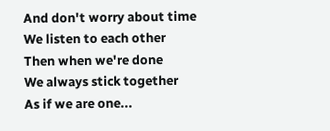And don't worry about time
We listen to each other
Then when we're done
We always stick together
As if we are one...